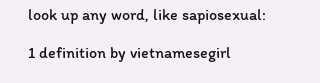look up any word, like sapiosexual:

1 definition by vietnamesegirl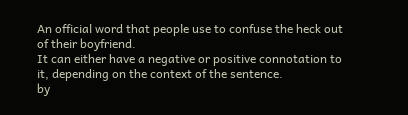An official word that people use to confuse the heck out of their boyfriend.
It can either have a negative or positive connotation to it, depending on the context of the sentence.
by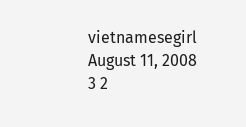vietnamesegirl August 11, 2008
3 2